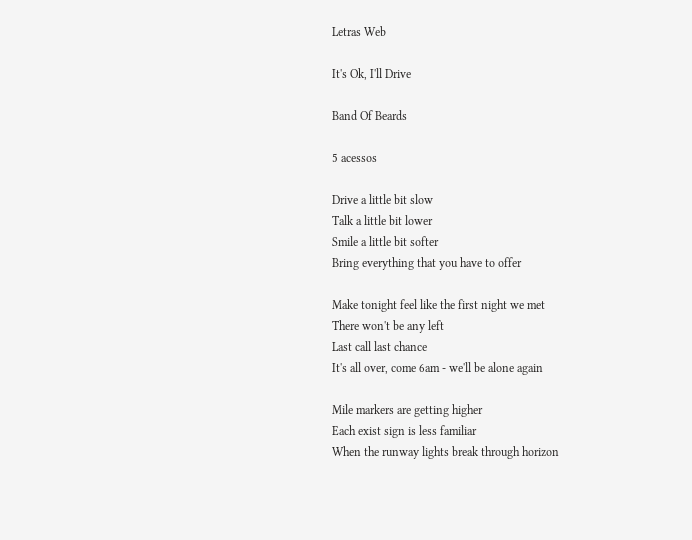Letras Web

It's Ok, I'll Drive

Band Of Beards

5 acessos

Drive a little bit slow
Talk a little bit lower
Smile a little bit softer
Bring everything that you have to offer

Make tonight feel like the first night we met
There won't be any left
Last call last chance
It's all over, come 6am - we'll be alone again

Mile markers are getting higher
Each exist sign is less familiar
When the runway lights break through horizon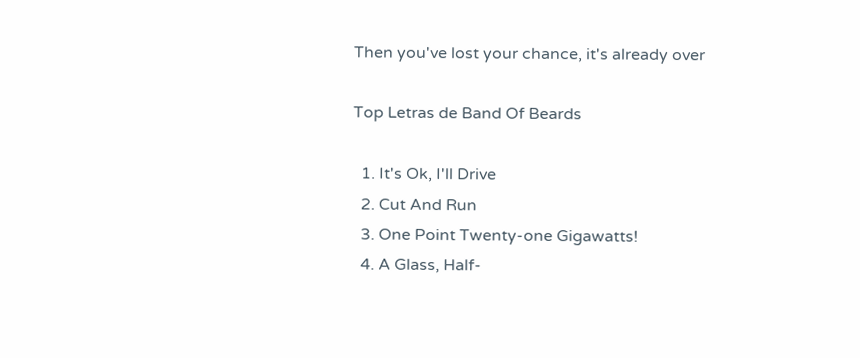Then you've lost your chance, it's already over

Top Letras de Band Of Beards

  1. It's Ok, I'll Drive
  2. Cut And Run
  3. One Point Twenty-one Gigawatts!
  4. A Glass, Half-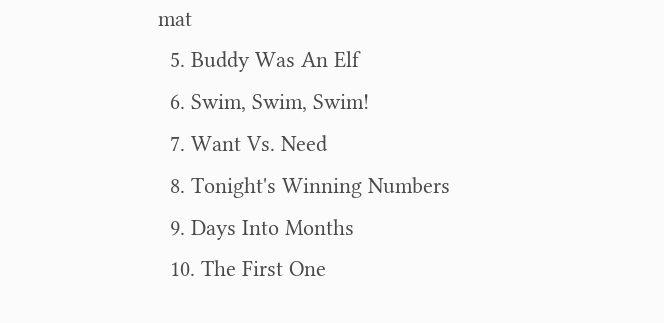mat
  5. Buddy Was An Elf
  6. Swim, Swim, Swim!
  7. Want Vs. Need
  8. Tonight's Winning Numbers
  9. Days Into Months
  10. The First One